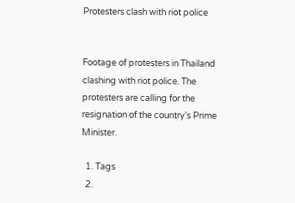Protesters clash with riot police


Footage of protesters in Thailand clashing with riot police. The protesters are calling for the resignation of the country's Prime Minister.

  1. Tags
  2.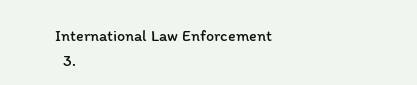International Law Enforcement
  3.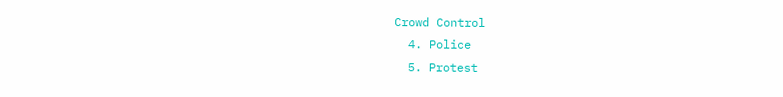Crowd Control
  4. Police
  5. Protest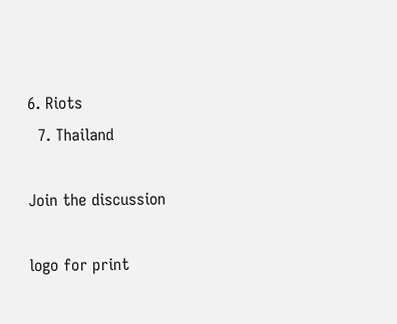6. Riots
  7. Thailand

Join the discussion

logo for print